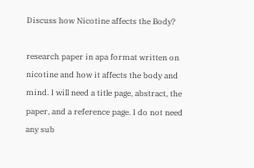Discuss how Nicotine affects the Body?

research paper in apa format written on nicotine and how it affects the body and mind. I will need a title page, abstract, the paper, and a reference page. I do not need any sub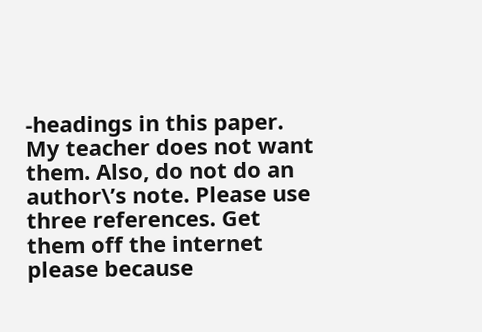-headings in this paper. My teacher does not want them. Also, do not do an author\’s note. Please use three references. Get them off the internet please because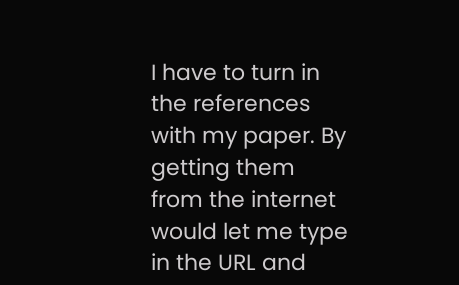I have to turn in the references with my paper. By getting them from the internet would let me type in the URL and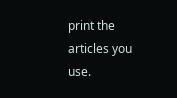print the articles you use.